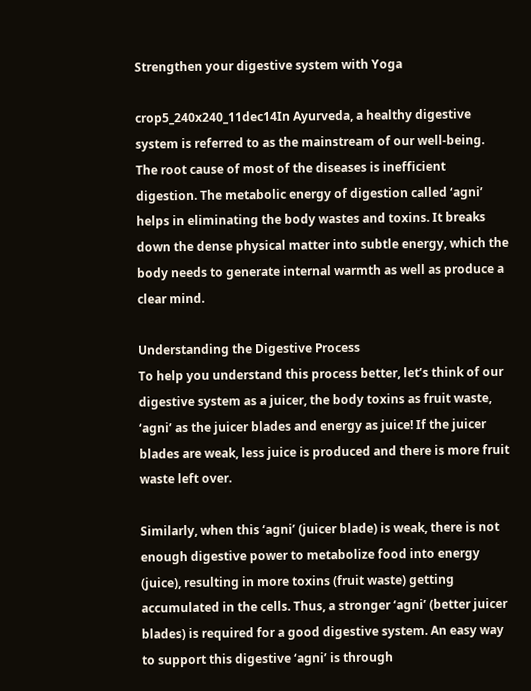Strengthen your digestive system with Yoga

crop5_240x240_11dec14In Ayurveda, a healthy digestive system is referred to as the mainstream of our well-being. The root cause of most of the diseases is inefficient digestion. The metabolic energy of digestion called ‘agni’ helps in eliminating the body wastes and toxins. It breaks down the dense physical matter into subtle energy, which the body needs to generate internal warmth as well as produce a clear mind.

Understanding the Digestive Process
To help you understand this process better, let’s think of our digestive system as a juicer, the body toxins as fruit waste, ‘agni’ as the juicer blades and energy as juice! If the juicer blades are weak, less juice is produced and there is more fruit waste left over.

Similarly, when this ‘agni’ (juicer blade) is weak, there is not enough digestive power to metabolize food into energy (juice), resulting in more toxins (fruit waste) getting accumulated in the cells. Thus, a stronger ‘agni’ (better juicer blades) is required for a good digestive system. An easy way to support this digestive ‘agni’ is through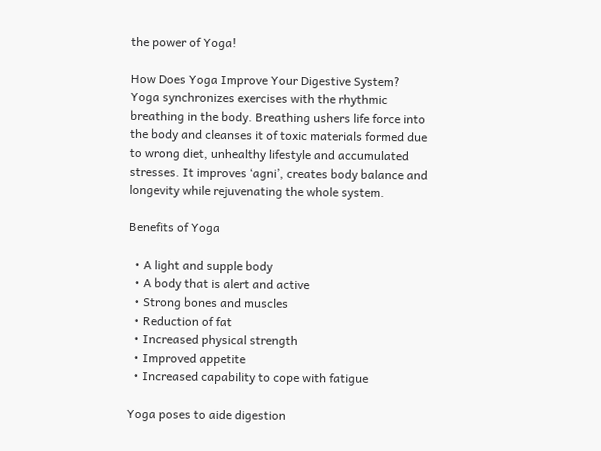the power of Yoga!

How Does Yoga Improve Your Digestive System?
Yoga synchronizes exercises with the rhythmic breathing in the body. Breathing ushers life force into the body and cleanses it of toxic materials formed due to wrong diet, unhealthy lifestyle and accumulated stresses. It improves ‘agni’, creates body balance and longevity while rejuvenating the whole system.

Benefits of Yoga

  • A light and supple body
  • A body that is alert and active
  • Strong bones and muscles
  • Reduction of fat
  • Increased physical strength
  • Improved appetite
  • Increased capability to cope with fatigue

Yoga poses to aide digestion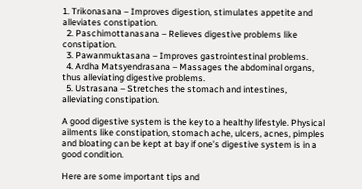1. Trikonasana – Improves digestion, stimulates appetite and alleviates constipation.
  2. Paschimottanasana – Relieves digestive problems like constipation.
  3. Pawanmuktasana – Improves gastrointestinal problems.
  4. Ardha Matsyendrasana – Massages the abdominal organs, thus alleviating digestive problems.
  5. Ustrasana – Stretches the stomach and intestines, alleviating constipation.

A good digestive system is the key to a healthy lifestyle. Physical ailments like constipation, stomach ache, ulcers, acnes, pimples and bloating can be kept at bay if one’s digestive system is in a good condition.

Here are some important tips and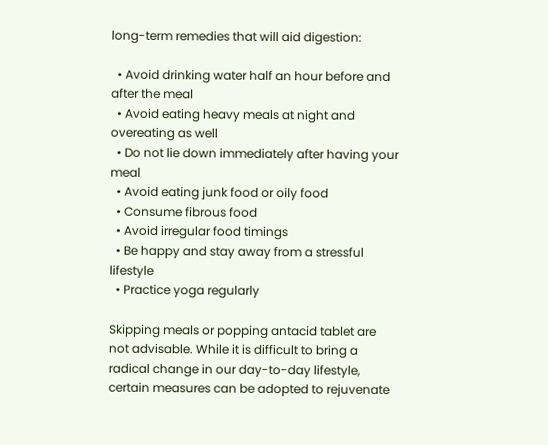long-term remedies that will aid digestion:

  • Avoid drinking water half an hour before and after the meal
  • Avoid eating heavy meals at night and overeating as well
  • Do not lie down immediately after having your meal
  • Avoid eating junk food or oily food
  • Consume fibrous food
  • Avoid irregular food timings
  • Be happy and stay away from a stressful lifestyle
  • Practice yoga regularly

Skipping meals or popping antacid tablet are not advisable. While it is difficult to bring a radical change in our day-to-day lifestyle, certain measures can be adopted to rejuvenate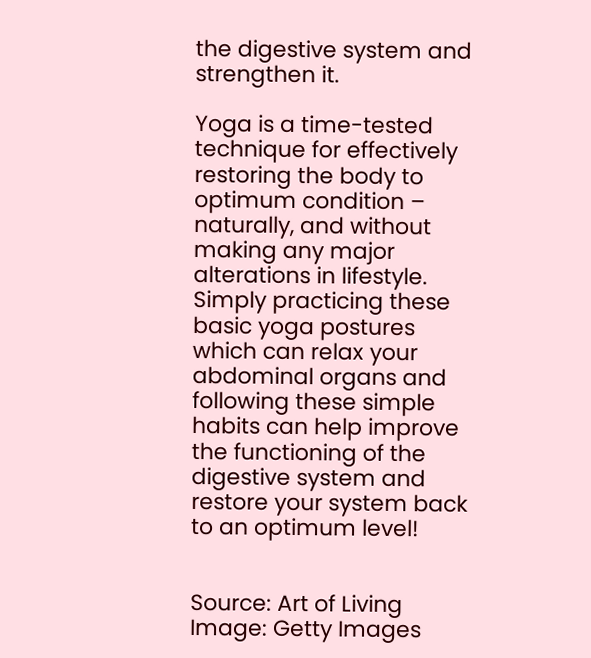the digestive system and strengthen it.

Yoga is a time-tested technique for effectively restoring the body to optimum condition – naturally, and without making any major alterations in lifestyle. Simply practicing these basic yoga postures which can relax your abdominal organs and following these simple habits can help improve the functioning of the digestive system and restore your system back to an optimum level!


Source: Art of Living
Image: Getty Images